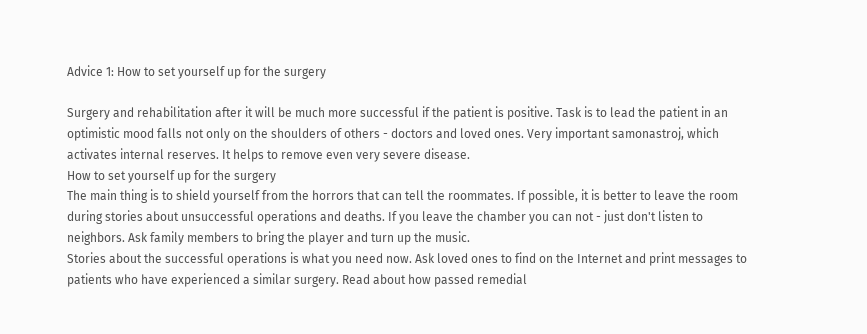Advice 1: How to set yourself up for the surgery

Surgery and rehabilitation after it will be much more successful if the patient is positive. Task is to lead the patient in an optimistic mood falls not only on the shoulders of others - doctors and loved ones. Very important samonastroj, which activates internal reserves. It helps to remove even very severe disease.
How to set yourself up for the surgery
The main thing is to shield yourself from the horrors that can tell the roommates. If possible, it is better to leave the room during stories about unsuccessful operations and deaths. If you leave the chamber you can not - just don't listen to neighbors. Ask family members to bring the player and turn up the music.
Stories about the successful operations is what you need now. Ask loved ones to find on the Internet and print messages to patients who have experienced a similar surgery. Read about how passed remedial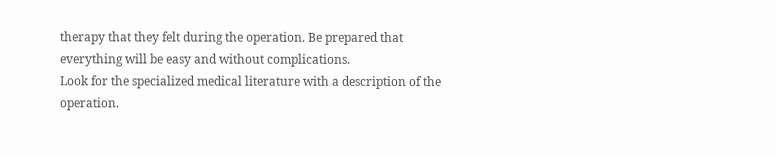therapy that they felt during the operation. Be prepared that everything will be easy and without complications.
Look for the specialized medical literature with a description of the operation.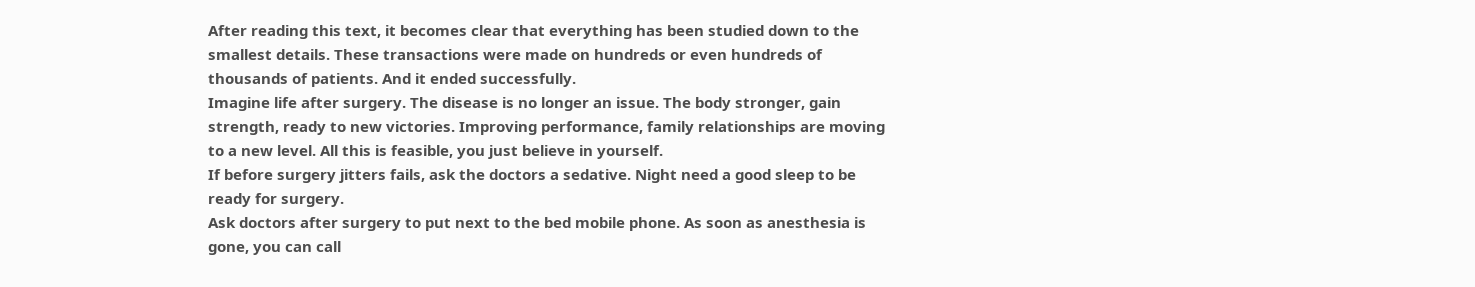After reading this text, it becomes clear that everything has been studied down to the smallest details. These transactions were made on hundreds or even hundreds of thousands of patients. And it ended successfully.
Imagine life after surgery. The disease is no longer an issue. The body stronger, gain strength, ready to new victories. Improving performance, family relationships are moving to a new level. All this is feasible, you just believe in yourself.
If before surgery jitters fails, ask the doctors a sedative. Night need a good sleep to be ready for surgery.
Ask doctors after surgery to put next to the bed mobile phone. As soon as anesthesia is gone, you can call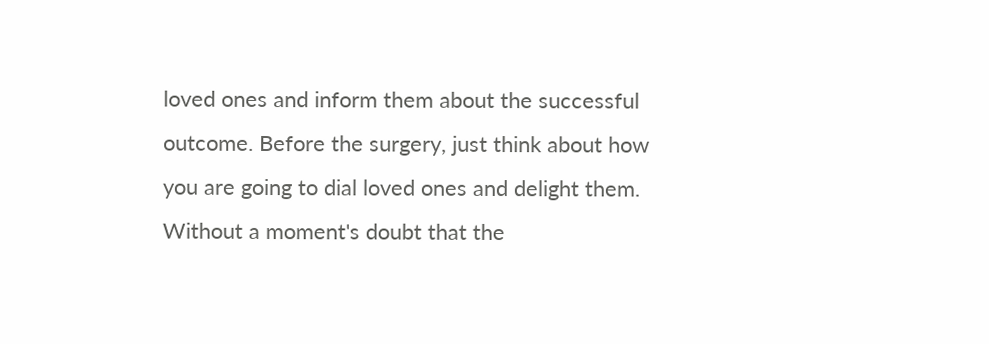loved ones and inform them about the successful outcome. Before the surgery, just think about how you are going to dial loved ones and delight them.
Without a moment's doubt that the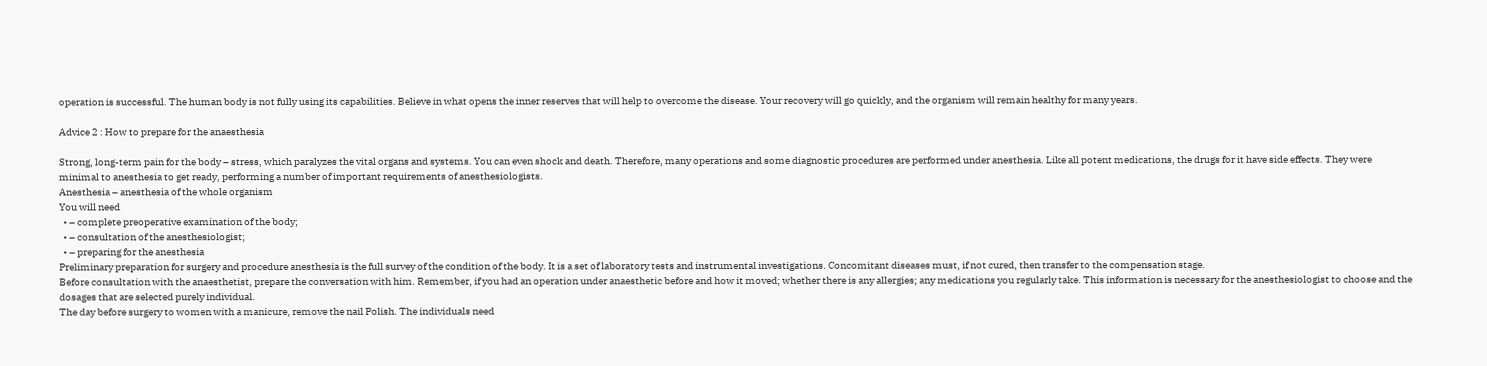operation is successful. The human body is not fully using its capabilities. Believe in what opens the inner reserves that will help to overcome the disease. Your recovery will go quickly, and the organism will remain healthy for many years.

Advice 2 : How to prepare for the anaesthesia

Strong, long-term pain for the body – stress, which paralyzes the vital organs and systems. You can even shock and death. Therefore, many operations and some diagnostic procedures are performed under anesthesia. Like all potent medications, the drugs for it have side effects. They were minimal to anesthesia to get ready, performing a number of important requirements of anesthesiologists.
Anesthesia – anesthesia of the whole organism
You will need
  • – complete preoperative examination of the body;
  • – consultation of the anesthesiologist;
  • – preparing for the anesthesia
Preliminary preparation for surgery and procedure anesthesia is the full survey of the condition of the body. It is a set of laboratory tests and instrumental investigations. Concomitant diseases must, if not cured, then transfer to the compensation stage.
Before consultation with the anaesthetist, prepare the conversation with him. Remember, if you had an operation under anaesthetic before and how it moved; whether there is any allergies; any medications you regularly take. This information is necessary for the anesthesiologist to choose and the dosages that are selected purely individual.
The day before surgery to women with a manicure, remove the nail Polish. The individuals need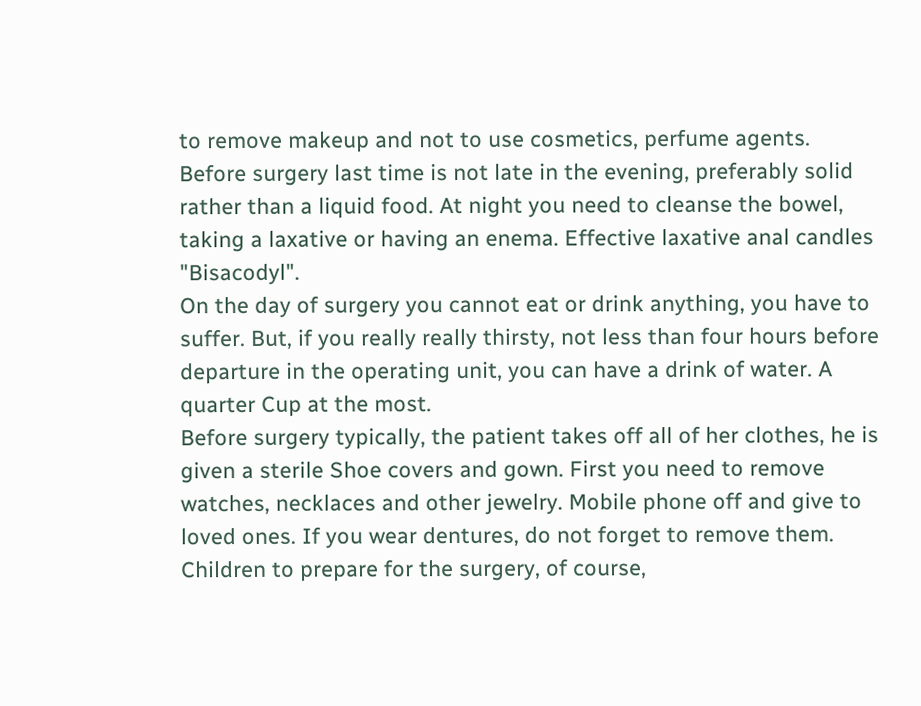to remove makeup and not to use cosmetics, perfume agents.
Before surgery last time is not late in the evening, preferably solid rather than a liquid food. At night you need to cleanse the bowel, taking a laxative or having an enema. Effective laxative anal candles "Bisacodyl".
On the day of surgery you cannot eat or drink anything, you have to suffer. But, if you really really thirsty, not less than four hours before departure in the operating unit, you can have a drink of water. A quarter Cup at the most.
Before surgery typically, the patient takes off all of her clothes, he is given a sterile Shoe covers and gown. First you need to remove watches, necklaces and other jewelry. Mobile phone off and give to loved ones. If you wear dentures, do not forget to remove them.
Children to prepare for the surgery, of course,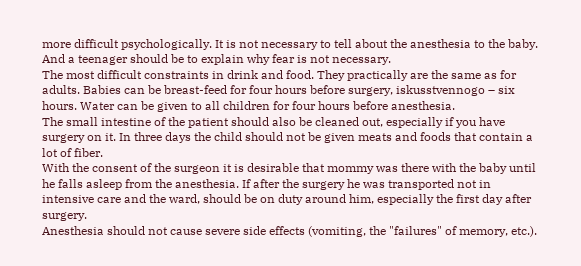more difficult psychologically. It is not necessary to tell about the anesthesia to the baby. And a teenager should be to explain why fear is not necessary.
The most difficult constraints in drink and food. They practically are the same as for adults. Babies can be breast-feed for four hours before surgery, iskusstvennogo – six hours. Water can be given to all children for four hours before anesthesia.
The small intestine of the patient should also be cleaned out, especially if you have surgery on it. In three days the child should not be given meats and foods that contain a lot of fiber.
With the consent of the surgeon it is desirable that mommy was there with the baby until he falls asleep from the anesthesia. If after the surgery he was transported not in intensive care and the ward, should be on duty around him, especially the first day after surgery.
Anesthesia should not cause severe side effects (vomiting, the "failures" of memory, etc.).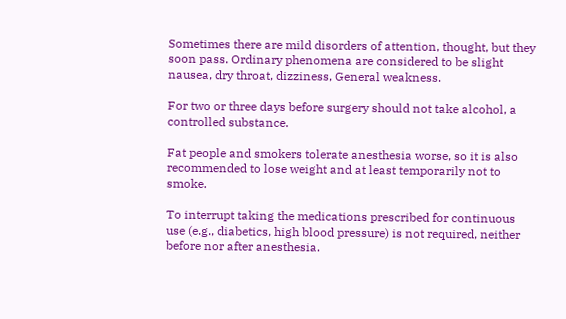Sometimes there are mild disorders of attention, thought, but they soon pass. Ordinary phenomena are considered to be slight nausea, dry throat, dizziness, General weakness.

For two or three days before surgery should not take alcohol, a controlled substance.

Fat people and smokers tolerate anesthesia worse, so it is also recommended to lose weight and at least temporarily not to smoke.

To interrupt taking the medications prescribed for continuous use (e.g., diabetics, high blood pressure) is not required, neither before nor after anesthesia.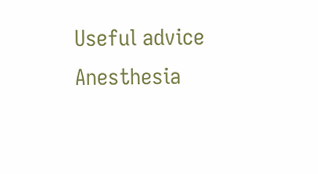Useful advice
Anesthesia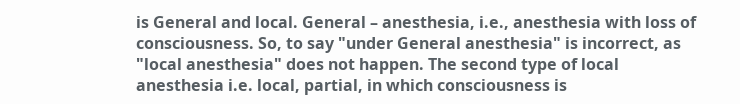is General and local. General – anesthesia, i.e., anesthesia with loss of consciousness. So, to say "under General anesthesia" is incorrect, as "local anesthesia" does not happen. The second type of local anesthesia i.e. local, partial, in which consciousness is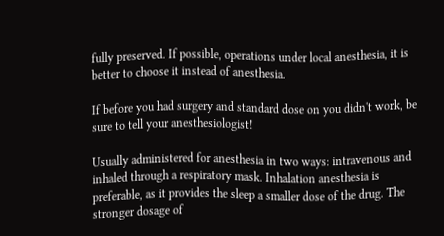fully preserved. If possible, operations under local anesthesia, it is better to choose it instead of anesthesia.

If before you had surgery and standard dose on you didn't work, be sure to tell your anesthesiologist!

Usually administered for anesthesia in two ways: intravenous and inhaled through a respiratory mask. Inhalation anesthesia is preferable, as it provides the sleep a smaller dose of the drug. The stronger dosage of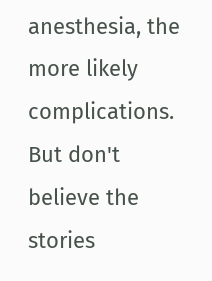anesthesia, the more likely complications. But don't believe the stories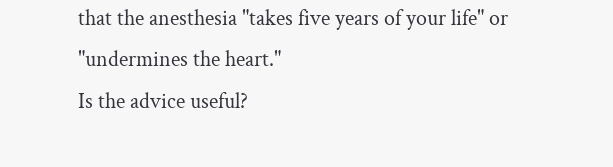that the anesthesia "takes five years of your life" or "undermines the heart."
Is the advice useful?